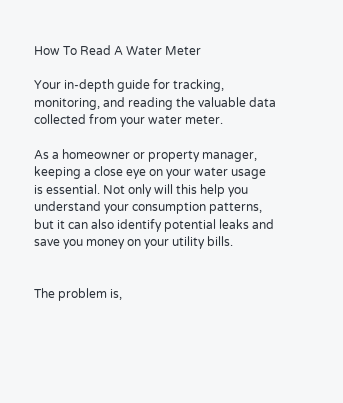How To Read A Water Meter

Your in-depth guide for tracking, monitoring, and reading the valuable data collected from your water meter.

As a homeowner or property manager, keeping a close eye on your water usage is essential. Not only will this help you understand your consumption patterns, but it can also identify potential leaks and save you money on your utility bills.


The problem is,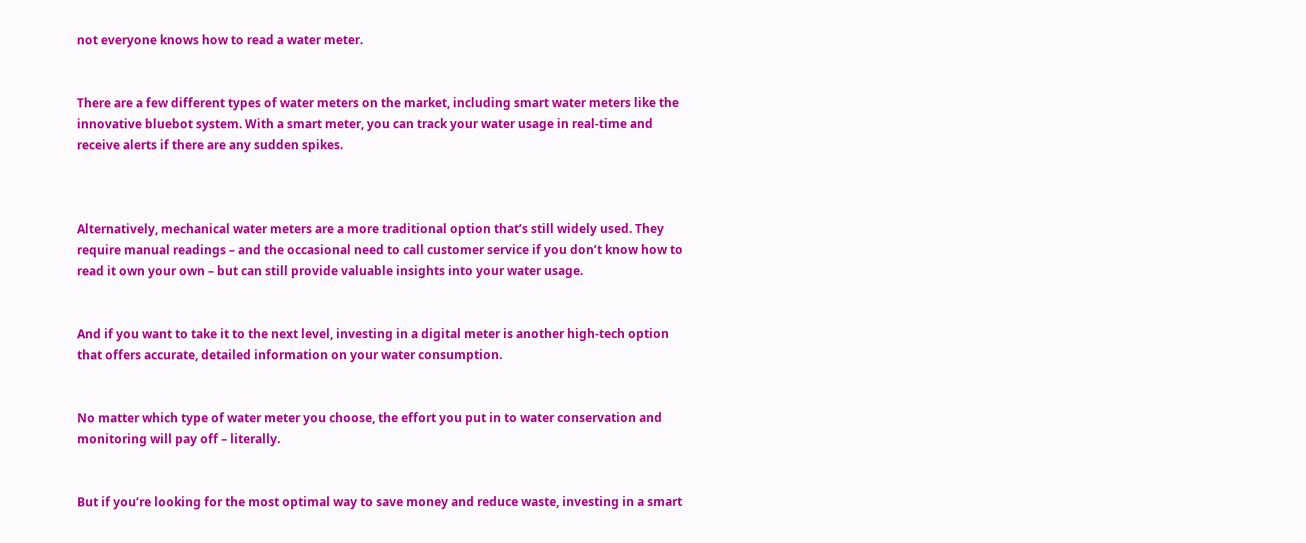not everyone knows how to read a water meter.


There are a few different types of water meters on the market, including smart water meters like the innovative bluebot system. With a smart meter, you can track your water usage in real-time and receive alerts if there are any sudden spikes.



Alternatively, mechanical water meters are a more traditional option that’s still widely used. They require manual readings – and the occasional need to call customer service if you don’t know how to read it own your own – but can still provide valuable insights into your water usage.


And if you want to take it to the next level, investing in a digital meter is another high-tech option that offers accurate, detailed information on your water consumption.


No matter which type of water meter you choose, the effort you put in to water conservation and monitoring will pay off – literally.


But if you’re looking for the most optimal way to save money and reduce waste, investing in a smart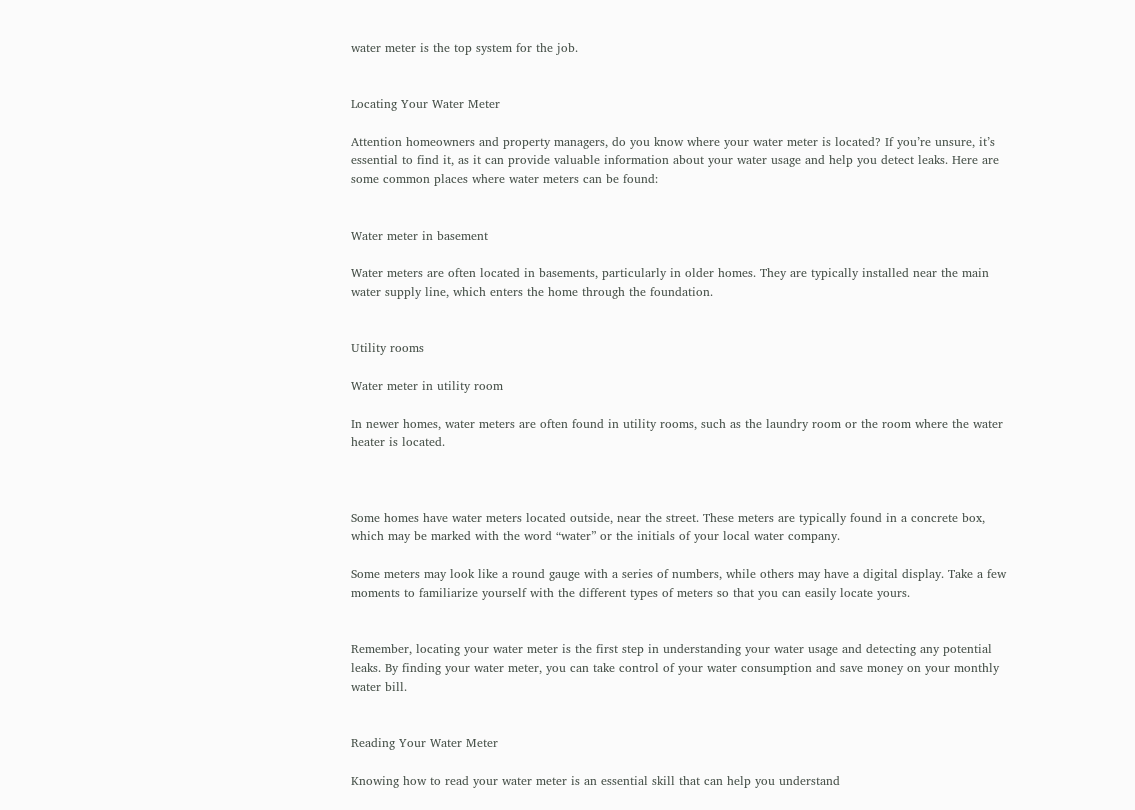water meter is the top system for the job.


Locating Your Water Meter

Attention homeowners and property managers, do you know where your water meter is located? If you’re unsure, it’s essential to find it, as it can provide valuable information about your water usage and help you detect leaks. Here are some common places where water meters can be found:


Water meter in basement

Water meters are often located in basements, particularly in older homes. They are typically installed near the main water supply line, which enters the home through the foundation.


Utility rooms

Water meter in utility room

In newer homes, water meters are often found in utility rooms, such as the laundry room or the room where the water heater is located.



Some homes have water meters located outside, near the street. These meters are typically found in a concrete box, which may be marked with the word “water” or the initials of your local water company.

Some meters may look like a round gauge with a series of numbers, while others may have a digital display. Take a few moments to familiarize yourself with the different types of meters so that you can easily locate yours.


Remember, locating your water meter is the first step in understanding your water usage and detecting any potential leaks. By finding your water meter, you can take control of your water consumption and save money on your monthly water bill.


Reading Your Water Meter

Knowing how to read your water meter is an essential skill that can help you understand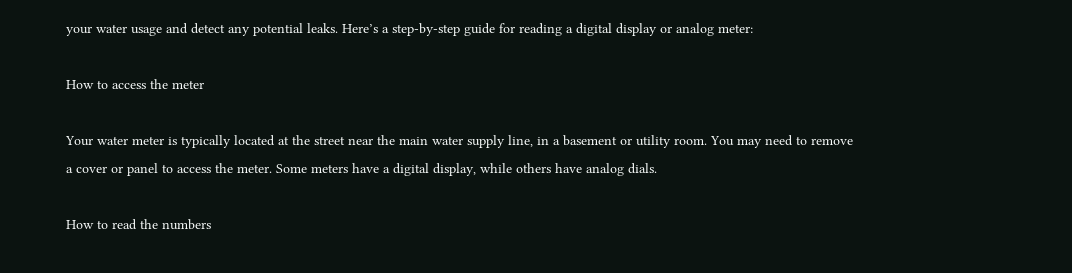your water usage and detect any potential leaks. Here’s a step-by-step guide for reading a digital display or analog meter:

How to access the meter

Your water meter is typically located at the street near the main water supply line, in a basement or utility room. You may need to remove a cover or panel to access the meter. Some meters have a digital display, while others have analog dials.

How to read the numbers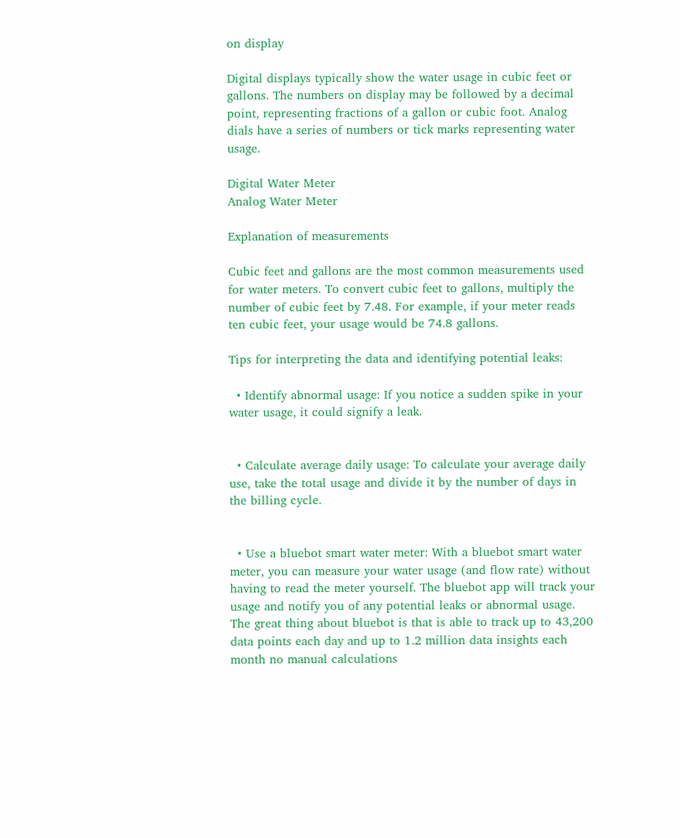on display

Digital displays typically show the water usage in cubic feet or gallons. The numbers on display may be followed by a decimal point, representing fractions of a gallon or cubic foot. Analog dials have a series of numbers or tick marks representing water usage.

Digital Water Meter
Analog Water Meter

Explanation of measurements

Cubic feet and gallons are the most common measurements used for water meters. To convert cubic feet to gallons, multiply the number of cubic feet by 7.48. For example, if your meter reads ten cubic feet, your usage would be 74.8 gallons.

Tips for interpreting the data and identifying potential leaks:

  • Identify abnormal usage: If you notice a sudden spike in your water usage, it could signify a leak.


  • Calculate average daily usage: To calculate your average daily use, take the total usage and divide it by the number of days in the billing cycle.


  • Use a bluebot smart water meter: With a bluebot smart water meter, you can measure your water usage (and flow rate) without having to read the meter yourself. The bluebot app will track your usage and notify you of any potential leaks or abnormal usage. The great thing about bluebot is that is able to track up to 43,200 data points each day and up to 1.2 million data insights each month no manual calculations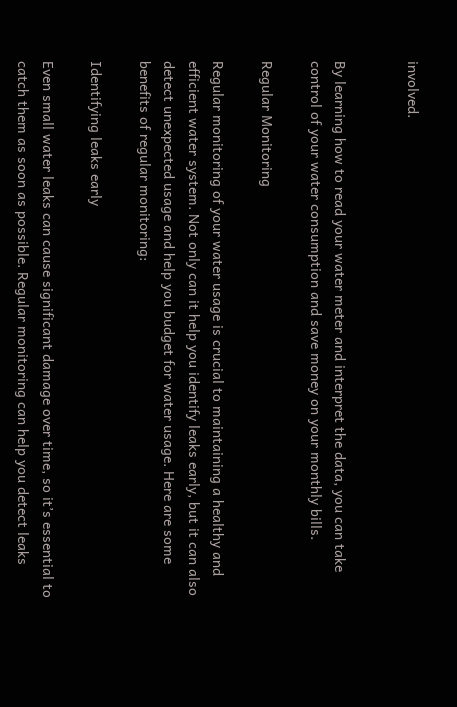involved.


By learning how to read your water meter and interpret the data, you can take control of your water consumption and save money on your monthly bills.

Regular Monitoring

Regular monitoring of your water usage is crucial to maintaining a healthy and efficient water system. Not only can it help you identify leaks early, but it can also detect unexpected usage and help you budget for water usage. Here are some benefits of regular monitoring:

Identifying leaks early

Even small water leaks can cause significant damage over time, so it’s essential to catch them as soon as possible. Regular monitoring can help you detect leaks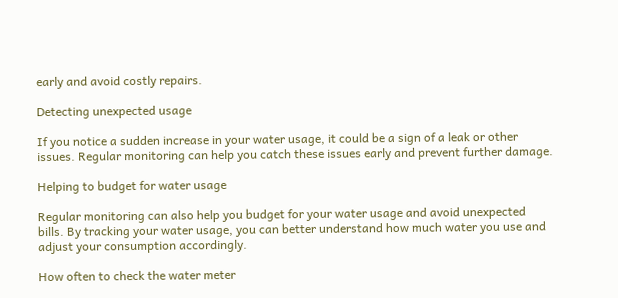early and avoid costly repairs.

Detecting unexpected usage

If you notice a sudden increase in your water usage, it could be a sign of a leak or other issues. Regular monitoring can help you catch these issues early and prevent further damage.

Helping to budget for water usage

Regular monitoring can also help you budget for your water usage and avoid unexpected bills. By tracking your water usage, you can better understand how much water you use and adjust your consumption accordingly.

How often to check the water meter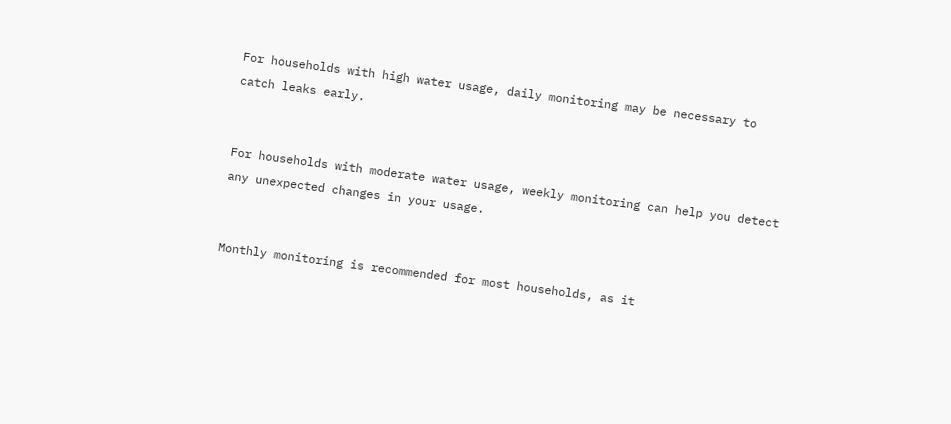For households with high water usage, daily monitoring may be necessary to catch leaks early.


For households with moderate water usage, weekly monitoring can help you detect any unexpected changes in your usage.


Monthly monitoring is recommended for most households, as it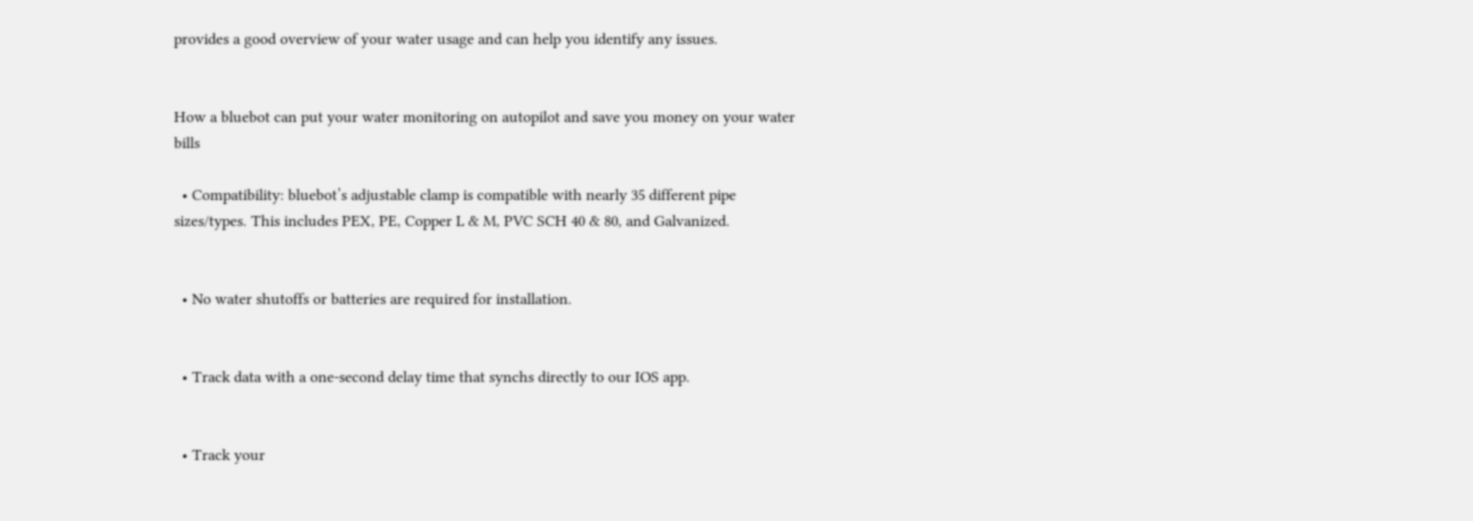provides a good overview of your water usage and can help you identify any issues.


How a bluebot can put your water monitoring on autopilot and save you money on your water bills

  • Compatibility: bluebot’s adjustable clamp is compatible with nearly 35 different pipe sizes/types. This includes PEX, PE, Copper L & M, PVC SCH 40 & 80, and Galvanized.


  • No water shutoffs or batteries are required for installation.


  • Track data with a one-second delay time that synchs directly to our IOS app.


  • Track your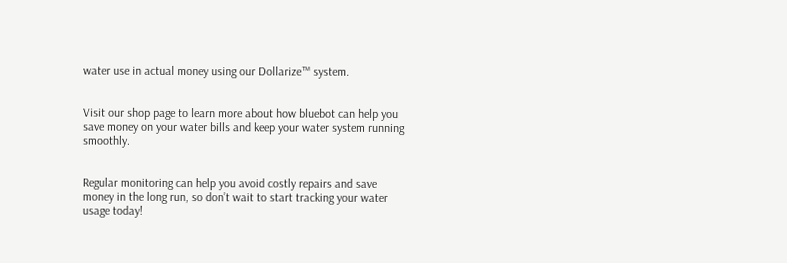water use in actual money using our Dollarize™ system.


Visit our shop page to learn more about how bluebot can help you save money on your water bills and keep your water system running smoothly.


Regular monitoring can help you avoid costly repairs and save money in the long run, so don’t wait to start tracking your water usage today!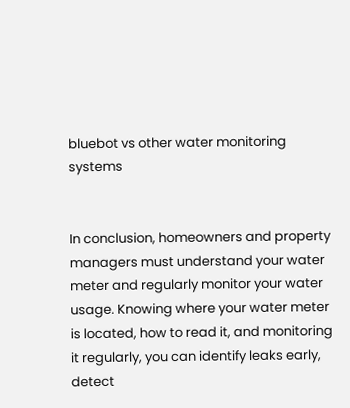bluebot vs other water monitoring systems


In conclusion, homeowners and property managers must understand your water meter and regularly monitor your water usage. Knowing where your water meter is located, how to read it, and monitoring it regularly, you can identify leaks early, detect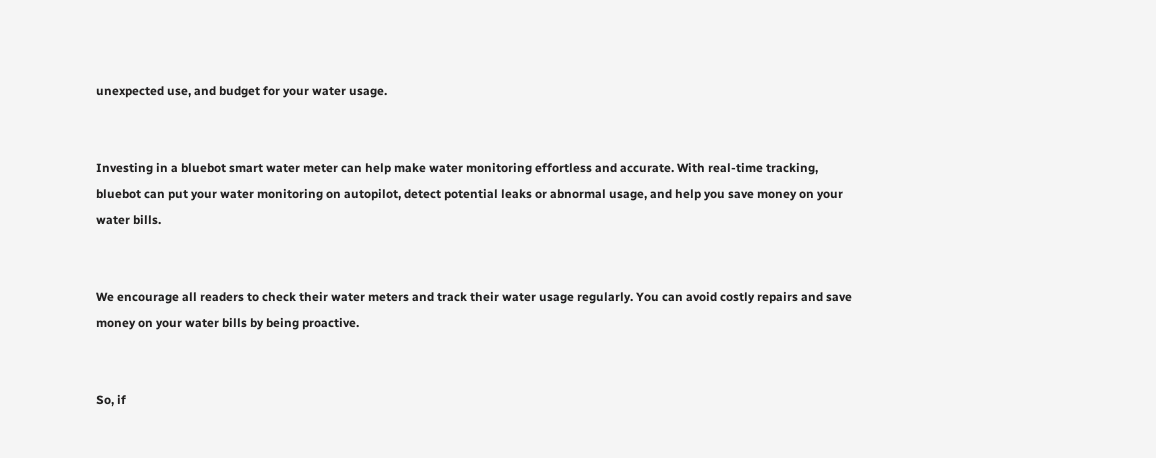unexpected use, and budget for your water usage.


Investing in a bluebot smart water meter can help make water monitoring effortless and accurate. With real-time tracking, bluebot can put your water monitoring on autopilot, detect potential leaks or abnormal usage, and help you save money on your water bills.


We encourage all readers to check their water meters and track their water usage regularly. You can avoid costly repairs and save money on your water bills by being proactive.


So, if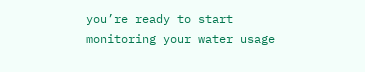you’re ready to start monitoring your water usage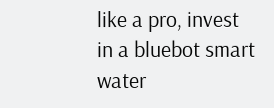like a pro, invest in a bluebot smart water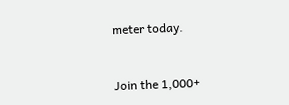meter today.


Join the 1,000+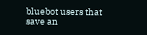bluebot users that save an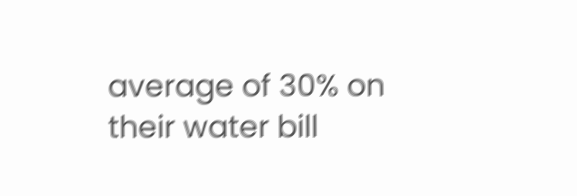average of 30% on their water bill